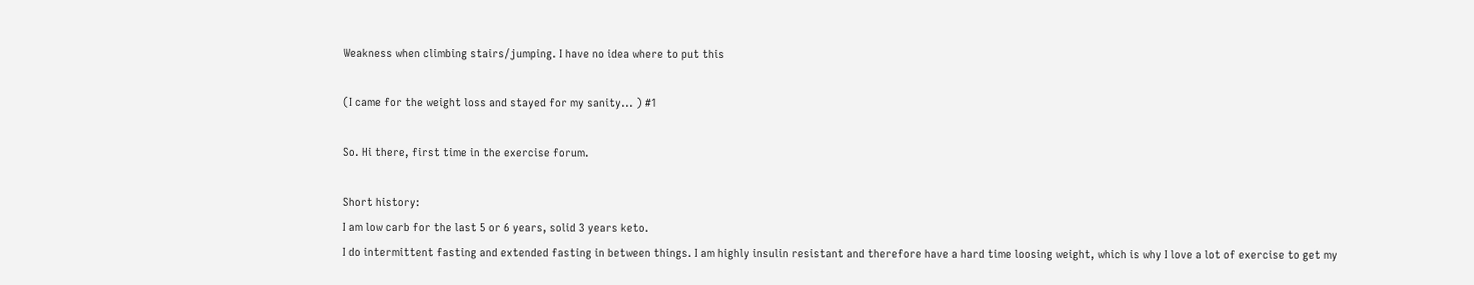Weakness when climbing stairs/jumping. I have no idea where to put this

(I came for the weight loss and stayed for my sanity... ) #1

So. Hi there, first time in the exercise forum.

Short history:
I am low carb for the last 5 or 6 years, solid 3 years keto.
I do intermittent fasting and extended fasting in between things. I am highly insulin resistant and therefore have a hard time loosing weight, which is why I love a lot of exercise to get my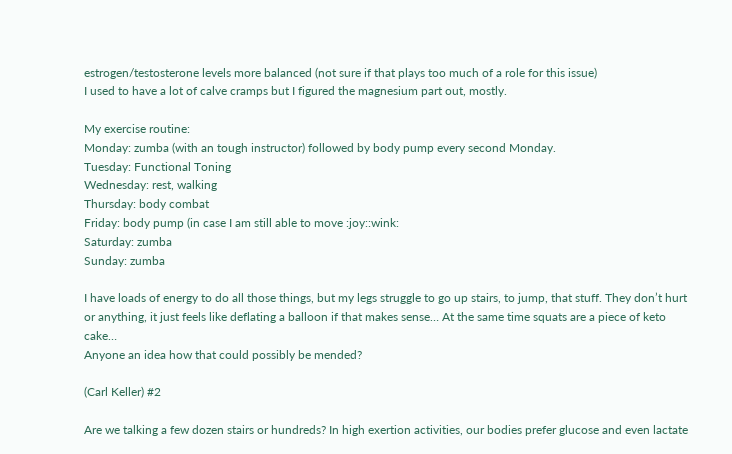estrogen/testosterone levels more balanced (not sure if that plays too much of a role for this issue)
I used to have a lot of calve cramps but I figured the magnesium part out, mostly.

My exercise routine:
Monday: zumba (with an tough instructor) followed by body pump every second Monday.
Tuesday: Functional Toning
Wednesday: rest, walking
Thursday: body combat
Friday: body pump (in case I am still able to move :joy::wink:
Saturday: zumba
Sunday: zumba

I have loads of energy to do all those things, but my legs struggle to go up stairs, to jump, that stuff. They don’t hurt or anything, it just feels like deflating a balloon if that makes sense… At the same time squats are a piece of keto cake…
Anyone an idea how that could possibly be mended?

(Carl Keller) #2

Are we talking a few dozen stairs or hundreds? In high exertion activities, our bodies prefer glucose and even lactate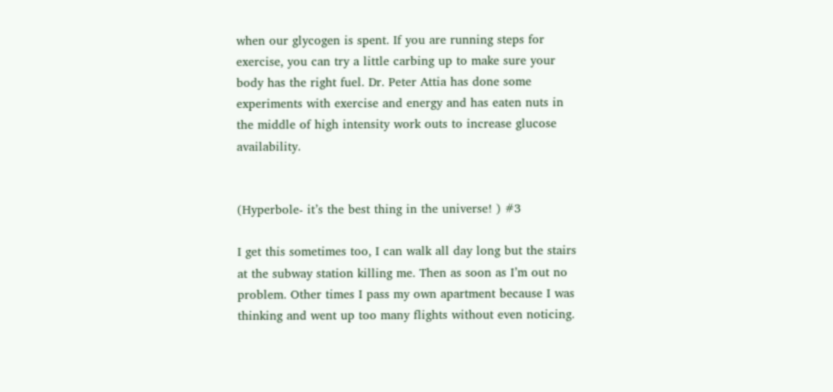when our glycogen is spent. If you are running steps for exercise, you can try a little carbing up to make sure your body has the right fuel. Dr. Peter Attia has done some experiments with exercise and energy and has eaten nuts in the middle of high intensity work outs to increase glucose availability.


(Hyperbole- it’s the best thing in the universe! ) #3

I get this sometimes too, I can walk all day long but the stairs at the subway station killing me. Then as soon as I’m out no problem. Other times I pass my own apartment because I was thinking and went up too many flights without even noticing.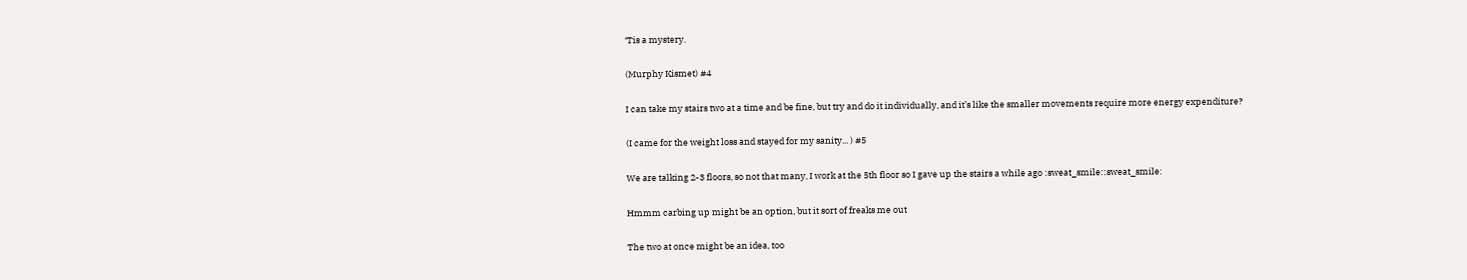‘Tis a mystery.

(Murphy Kismet) #4

I can take my stairs two at a time and be fine, but try and do it individually, and it’s like the smaller movements require more energy expenditure?

(I came for the weight loss and stayed for my sanity... ) #5

We are talking 2-3 floors, so not that many, I work at the 5th floor so I gave up the stairs a while ago :sweat_smile::sweat_smile:

Hmmm carbing up might be an option, but it sort of freaks me out

The two at once might be an idea, too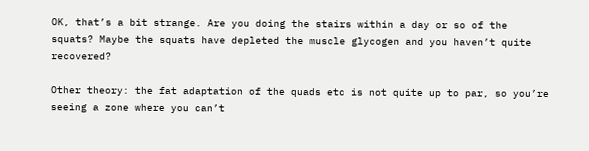OK, that’s a bit strange. Are you doing the stairs within a day or so of the squats? Maybe the squats have depleted the muscle glycogen and you haven’t quite recovered?

Other theory: the fat adaptation of the quads etc is not quite up to par, so you’re seeing a zone where you can’t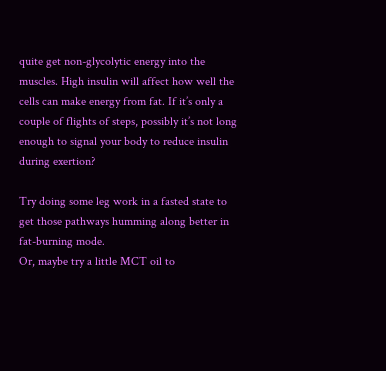quite get non-glycolytic energy into the muscles. High insulin will affect how well the cells can make energy from fat. If it’s only a couple of flights of steps, possibly it’s not long enough to signal your body to reduce insulin during exertion?

Try doing some leg work in a fasted state to get those pathways humming along better in fat-burning mode.
Or, maybe try a little MCT oil to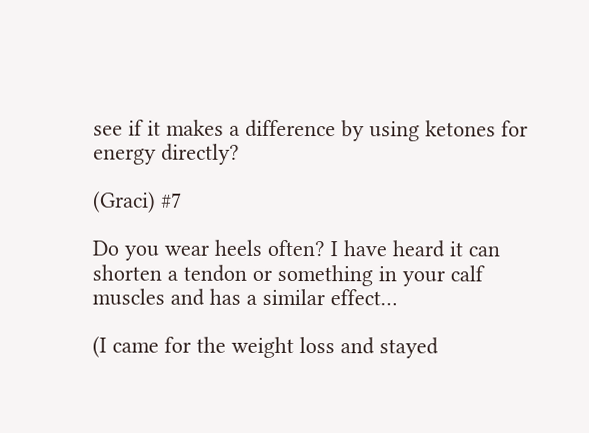see if it makes a difference by using ketones for energy directly?

(Graci) #7

Do you wear heels often? I have heard it can shorten a tendon or something in your calf muscles and has a similar effect…

(I came for the weight loss and stayed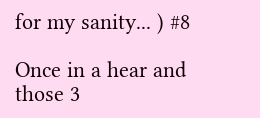for my sanity... ) #8

Once in a hear and those 3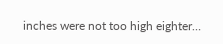inches were not too high eighter…